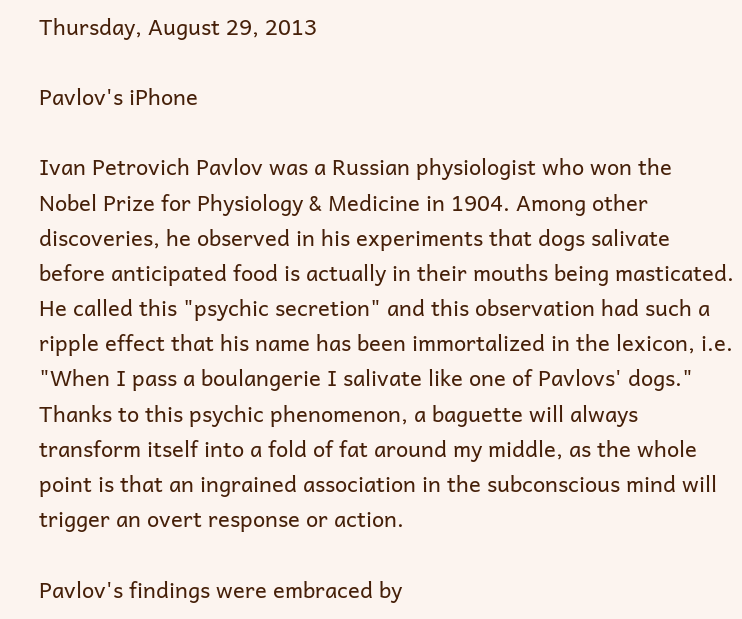Thursday, August 29, 2013

Pavlov's iPhone

Ivan Petrovich Pavlov was a Russian physiologist who won the Nobel Prize for Physiology & Medicine in 1904. Among other discoveries, he observed in his experiments that dogs salivate before anticipated food is actually in their mouths being masticated. He called this "psychic secretion" and this observation had such a ripple effect that his name has been immortalized in the lexicon, i.e. "When I pass a boulangerie I salivate like one of Pavlovs' dogs." Thanks to this psychic phenomenon, a baguette will always transform itself into a fold of fat around my middle, as the whole point is that an ingrained association in the subconscious mind will trigger an overt response or action.

Pavlov's findings were embraced by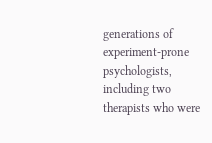generations of experiment-prone psychologists, including two therapists who were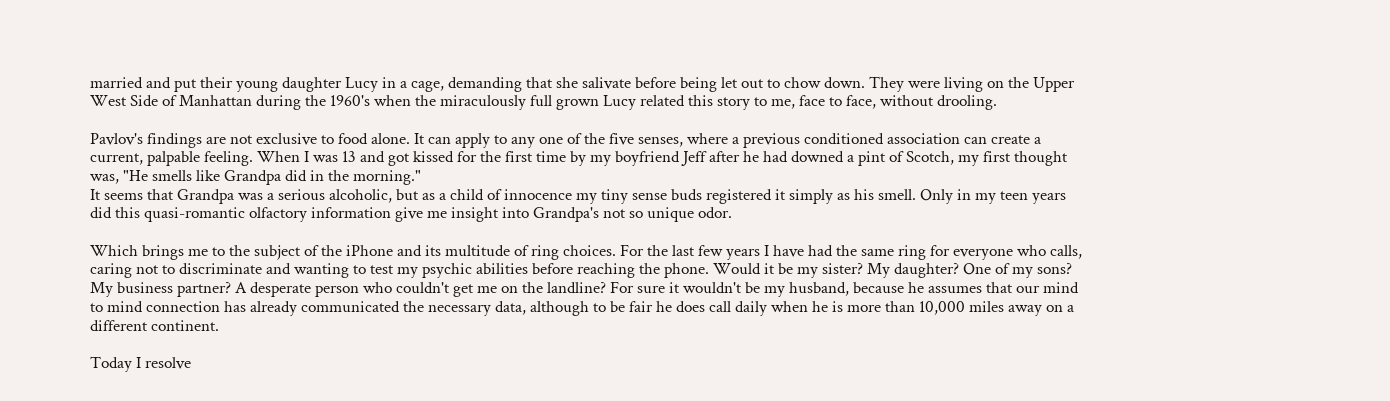married and put their young daughter Lucy in a cage, demanding that she salivate before being let out to chow down. They were living on the Upper West Side of Manhattan during the 1960's when the miraculously full grown Lucy related this story to me, face to face, without drooling.

Pavlov's findings are not exclusive to food alone. It can apply to any one of the five senses, where a previous conditioned association can create a current, palpable feeling. When I was 13 and got kissed for the first time by my boyfriend Jeff after he had downed a pint of Scotch, my first thought was, "He smells like Grandpa did in the morning."
It seems that Grandpa was a serious alcoholic, but as a child of innocence my tiny sense buds registered it simply as his smell. Only in my teen years did this quasi-romantic olfactory information give me insight into Grandpa's not so unique odor.

Which brings me to the subject of the iPhone and its multitude of ring choices. For the last few years I have had the same ring for everyone who calls, caring not to discriminate and wanting to test my psychic abilities before reaching the phone. Would it be my sister? My daughter? One of my sons? My business partner? A desperate person who couldn't get me on the landline? For sure it wouldn't be my husband, because he assumes that our mind to mind connection has already communicated the necessary data, although to be fair he does call daily when he is more than 10,000 miles away on a different continent.

Today I resolve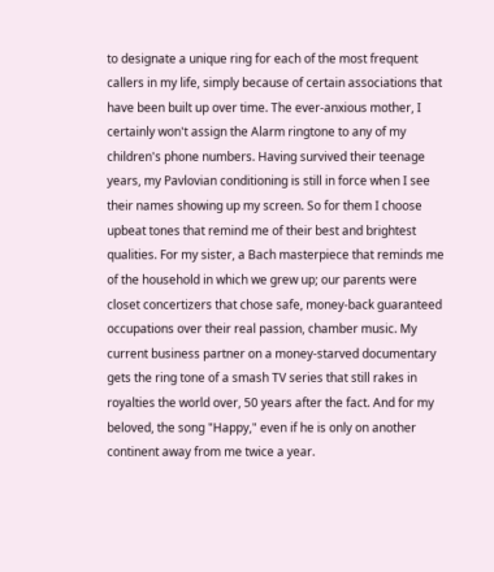to designate a unique ring for each of the most frequent callers in my life, simply because of certain associations that have been built up over time. The ever-anxious mother, I certainly won't assign the Alarm ringtone to any of my children's phone numbers. Having survived their teenage years, my Pavlovian conditioning is still in force when I see their names showing up my screen. So for them I choose upbeat tones that remind me of their best and brightest qualities. For my sister, a Bach masterpiece that reminds me of the household in which we grew up; our parents were closet concertizers that chose safe, money-back guaranteed occupations over their real passion, chamber music. My current business partner on a money-starved documentary gets the ring tone of a smash TV series that still rakes in royalties the world over, 50 years after the fact. And for my beloved, the song "Happy," even if he is only on another continent away from me twice a year.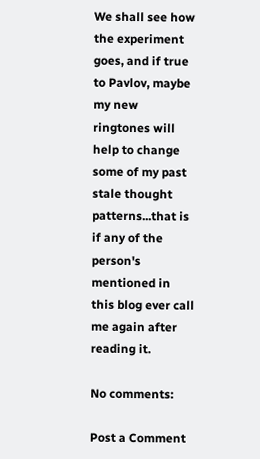We shall see how the experiment goes, and if true to Pavlov, maybe my new ringtones will help to change some of my past stale thought patterns...that is if any of the person's mentioned in this blog ever call me again after reading it.

No comments:

Post a Comment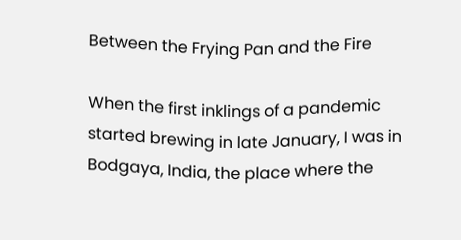Between the Frying Pan and the Fire

When the first inklings of a pandemic started brewing in late January, I was in Bodgaya, India, the place where the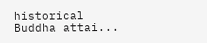historical Buddha attai...